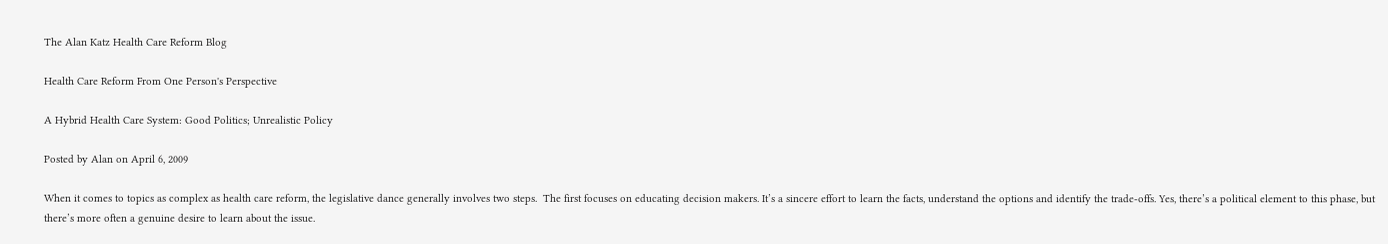The Alan Katz Health Care Reform Blog

Health Care Reform From One Person's Perspective

A Hybrid Health Care System: Good Politics; Unrealistic Policy

Posted by Alan on April 6, 2009

When it comes to topics as complex as health care reform, the legislative dance generally involves two steps.  The first focuses on educating decision makers. It’s a sincere effort to learn the facts, understand the options and identify the trade-offs. Yes, there’s a political element to this phase, but there’s more often a genuine desire to learn about the issue.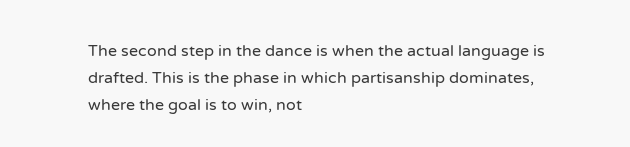The second step in the dance is when the actual language is drafted. This is the phase in which partisanship dominates, where the goal is to win, not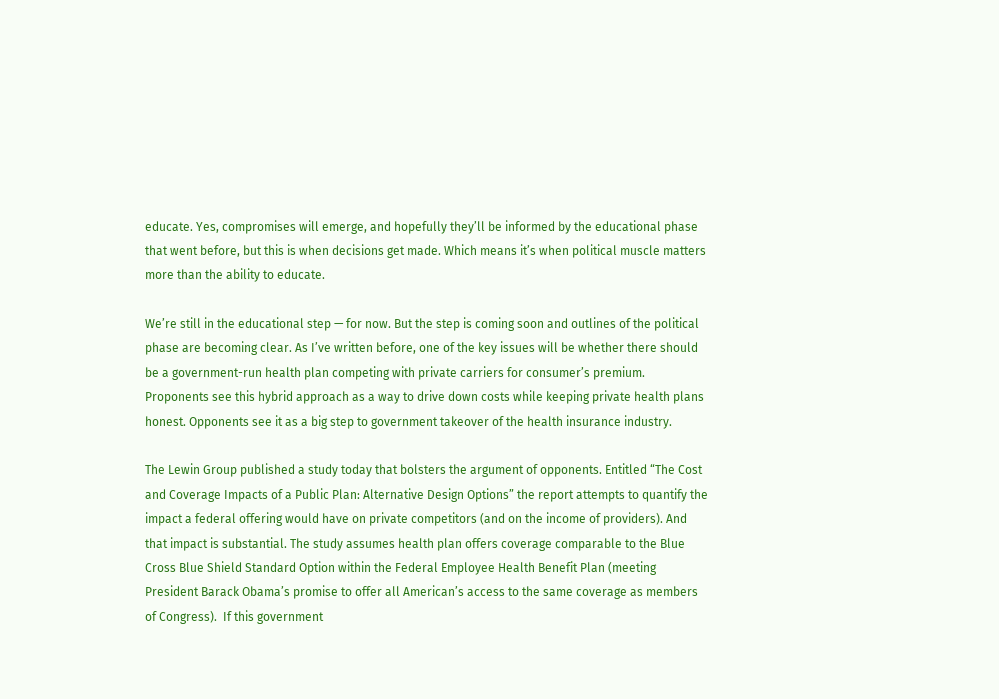educate. Yes, compromises will emerge, and hopefully they’ll be informed by the educational phase that went before, but this is when decisions get made. Which means it’s when political muscle matters more than the ability to educate.

We’re still in the educational step — for now. But the step is coming soon and outlines of the political phase are becoming clear. As I’ve written before, one of the key issues will be whether there should be a government-run health plan competing with private carriers for consumer’s premium.   Proponents see this hybrid approach as a way to drive down costs while keeping private health plans honest. Opponents see it as a big step to government takeover of the health insurance industry.

The Lewin Group published a study today that bolsters the argument of opponents. Entitled “The Cost and Coverage Impacts of a Public Plan: Alternative Design Options” the report attempts to quantify the impact a federal offering would have on private competitors (and on the income of providers). And that impact is substantial. The study assumes health plan offers coverage comparable to the Blue Cross Blue Shield Standard Option within the Federal Employee Health Benefit Plan (meeting President Barack Obama’s promise to offer all American’s access to the same coverage as members of Congress).  If this government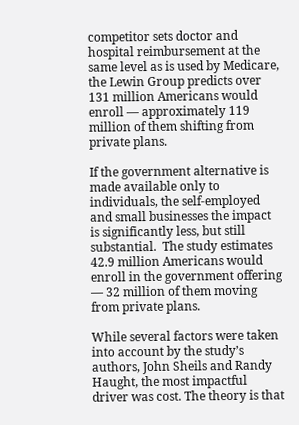competitor sets doctor and hospital reimbursement at the same level as is used by Medicare, the Lewin Group predicts over 131 million Americans would enroll — approximately 119 million of them shifting from private plans.

If the government alternative is made available only to individuals, the self-employed and small businesses the impact is significantly less, but still substantial.  The study estimates 42.9 million Americans would enroll in the government offering — 32 million of them moving from private plans.

While several factors were taken into account by the study’s authors, John Sheils and Randy Haught, the most impactful driver was cost. The theory is that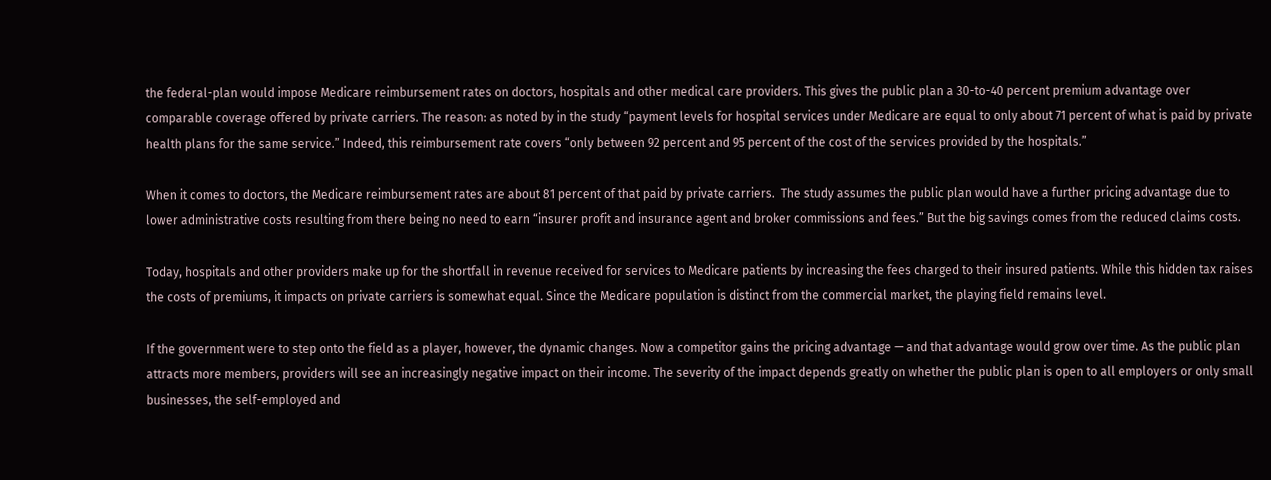the federal-plan would impose Medicare reimbursement rates on doctors, hospitals and other medical care providers. This gives the public plan a 30-to-40 percent premium advantage over comparable coverage offered by private carriers. The reason: as noted by in the study “payment levels for hospital services under Medicare are equal to only about 71 percent of what is paid by private health plans for the same service.” Indeed, this reimbursement rate covers “only between 92 percent and 95 percent of the cost of the services provided by the hospitals.”

When it comes to doctors, the Medicare reimbursement rates are about 81 percent of that paid by private carriers.  The study assumes the public plan would have a further pricing advantage due to lower administrative costs resulting from there being no need to earn “insurer profit and insurance agent and broker commissions and fees.” But the big savings comes from the reduced claims costs.

Today, hospitals and other providers make up for the shortfall in revenue received for services to Medicare patients by increasing the fees charged to their insured patients. While this hidden tax raises the costs of premiums, it impacts on private carriers is somewhat equal. Since the Medicare population is distinct from the commercial market, the playing field remains level.

If the government were to step onto the field as a player, however, the dynamic changes. Now a competitor gains the pricing advantage — and that advantage would grow over time. As the public plan attracts more members, providers will see an increasingly negative impact on their income. The severity of the impact depends greatly on whether the public plan is open to all employers or only small businesses, the self-employed and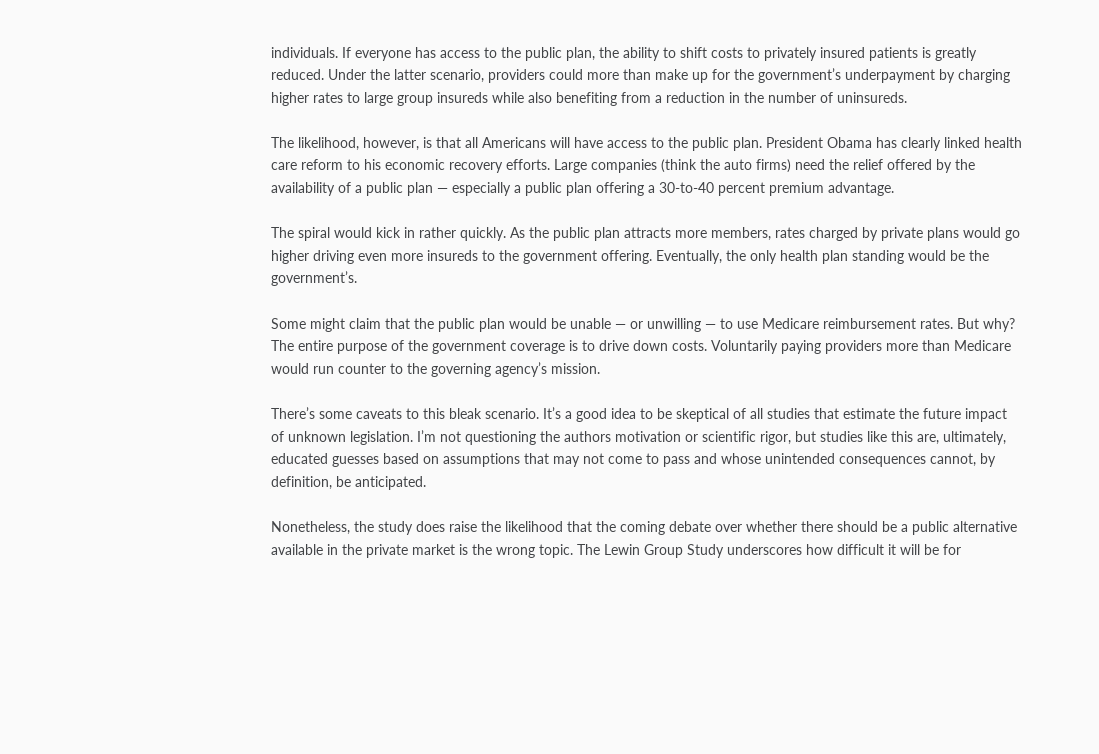individuals. If everyone has access to the public plan, the ability to shift costs to privately insured patients is greatly reduced. Under the latter scenario, providers could more than make up for the government’s underpayment by charging higher rates to large group insureds while also benefiting from a reduction in the number of uninsureds.

The likelihood, however, is that all Americans will have access to the public plan. President Obama has clearly linked health care reform to his economic recovery efforts. Large companies (think the auto firms) need the relief offered by the availability of a public plan — especially a public plan offering a 30-to-40 percent premium advantage.

The spiral would kick in rather quickly. As the public plan attracts more members, rates charged by private plans would go higher driving even more insureds to the government offering. Eventually, the only health plan standing would be the government’s.

Some might claim that the public plan would be unable — or unwilling — to use Medicare reimbursement rates. But why? The entire purpose of the government coverage is to drive down costs. Voluntarily paying providers more than Medicare would run counter to the governing agency’s mission.

There’s some caveats to this bleak scenario. It’s a good idea to be skeptical of all studies that estimate the future impact of unknown legislation. I’m not questioning the authors motivation or scientific rigor, but studies like this are, ultimately, educated guesses based on assumptions that may not come to pass and whose unintended consequences cannot, by definition, be anticipated.

Nonetheless, the study does raise the likelihood that the coming debate over whether there should be a public alternative available in the private market is the wrong topic. The Lewin Group Study underscores how difficult it will be for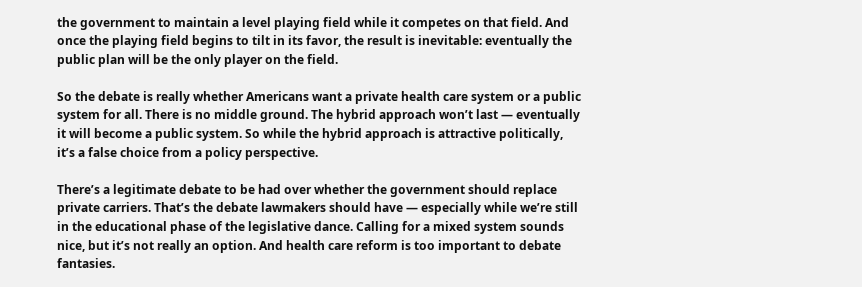the government to maintain a level playing field while it competes on that field. And once the playing field begins to tilt in its favor, the result is inevitable: eventually the public plan will be the only player on the field.

So the debate is really whether Americans want a private health care system or a public system for all. There is no middle ground. The hybrid approach won’t last — eventually it will become a public system. So while the hybrid approach is attractive politically, it’s a false choice from a policy perspective.

There’s a legitimate debate to be had over whether the government should replace private carriers. That’s the debate lawmakers should have — especially while we’re still in the educational phase of the legislative dance. Calling for a mixed system sounds nice, but it’s not really an option. And health care reform is too important to debate fantasies.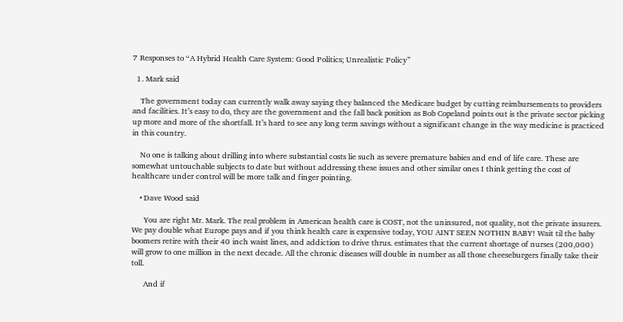7 Responses to “A Hybrid Health Care System: Good Politics; Unrealistic Policy”

  1. Mark said

    The government today can currently walk away saying they balanced the Medicare budget by cutting reimbursements to providers and facilities. It’s easy to do, they are the government and the fall back position as Bob Copeland points out is the private sector picking up more and more of the shortfall. It’s hard to see any long term savings without a significant change in the way medicine is practiced in this country.

    No one is talking about drilling into where substantial costs lie such as severe premature babies and end of life care. These are somewhat untouchable subjects to date but without addressing these issues and other similar ones I think getting the cost of healthcare under control will be more talk and finger pointing.

    • Dave Wood said

      You are right Mr. Mark. The real problem in American health care is COST, not the uninsured, not quality, not the private insurers. We pay double what Europe pays and if you think health care is expensive today, YOU AINT SEEN NOTHIN BABY! Wait til the baby boomers retire with their 40 inch waist lines, and addiction to drive thrus. estimates that the current shortage of nurses (200,000) will grow to one million in the next decade. All the chronic diseases will double in number as all those cheeseburgers finally take their toll.

      And if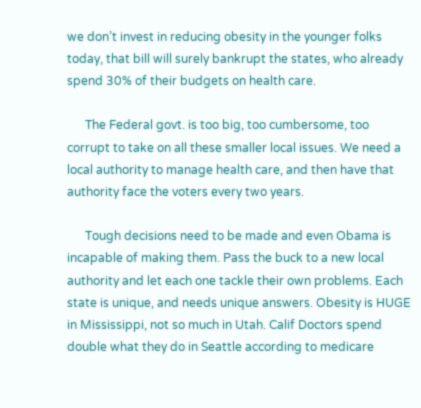we don’t invest in reducing obesity in the younger folks today, that bill will surely bankrupt the states, who already spend 30% of their budgets on health care.

      The Federal govt. is too big, too cumbersome, too corrupt to take on all these smaller local issues. We need a local authority to manage health care, and then have that authority face the voters every two years.

      Tough decisions need to be made and even Obama is incapable of making them. Pass the buck to a new local authority and let each one tackle their own problems. Each state is unique, and needs unique answers. Obesity is HUGE in Mississippi, not so much in Utah. Calif Doctors spend double what they do in Seattle according to medicare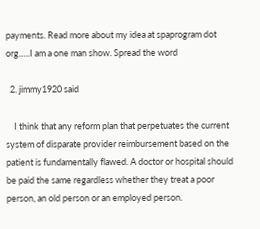payments. Read more about my idea at spaprogram dot org…..I am a one man show. Spread the word

  2. jimmy1920 said

    I think that any reform plan that perpetuates the current system of disparate provider reimbursement based on the patient is fundamentally flawed. A doctor or hospital should be paid the same regardless whether they treat a poor person, an old person or an employed person.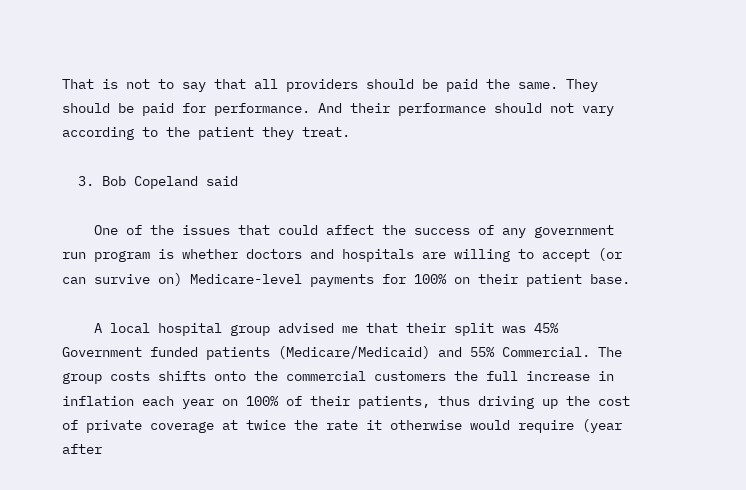That is not to say that all providers should be paid the same. They should be paid for performance. And their performance should not vary according to the patient they treat.

  3. Bob Copeland said

    One of the issues that could affect the success of any government run program is whether doctors and hospitals are willing to accept (or can survive on) Medicare-level payments for 100% on their patient base.

    A local hospital group advised me that their split was 45% Government funded patients (Medicare/Medicaid) and 55% Commercial. The group costs shifts onto the commercial customers the full increase in inflation each year on 100% of their patients, thus driving up the cost of private coverage at twice the rate it otherwise would require (year after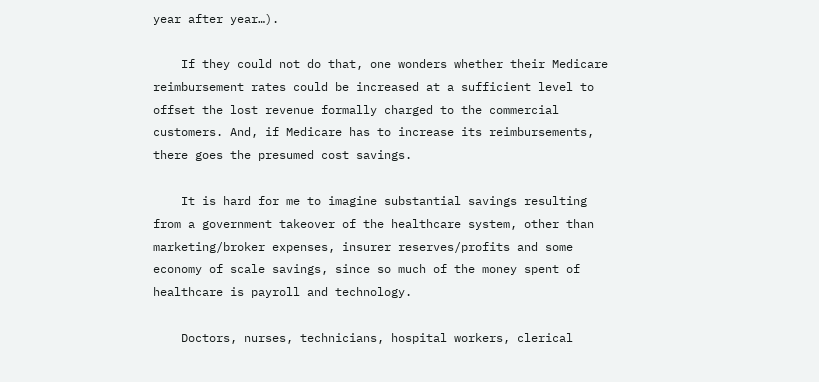year after year…).

    If they could not do that, one wonders whether their Medicare reimbursement rates could be increased at a sufficient level to offset the lost revenue formally charged to the commercial customers. And, if Medicare has to increase its reimbursements, there goes the presumed cost savings.

    It is hard for me to imagine substantial savings resulting from a government takeover of the healthcare system, other than marketing/broker expenses, insurer reserves/profits and some economy of scale savings, since so much of the money spent of healthcare is payroll and technology.

    Doctors, nurses, technicians, hospital workers, clerical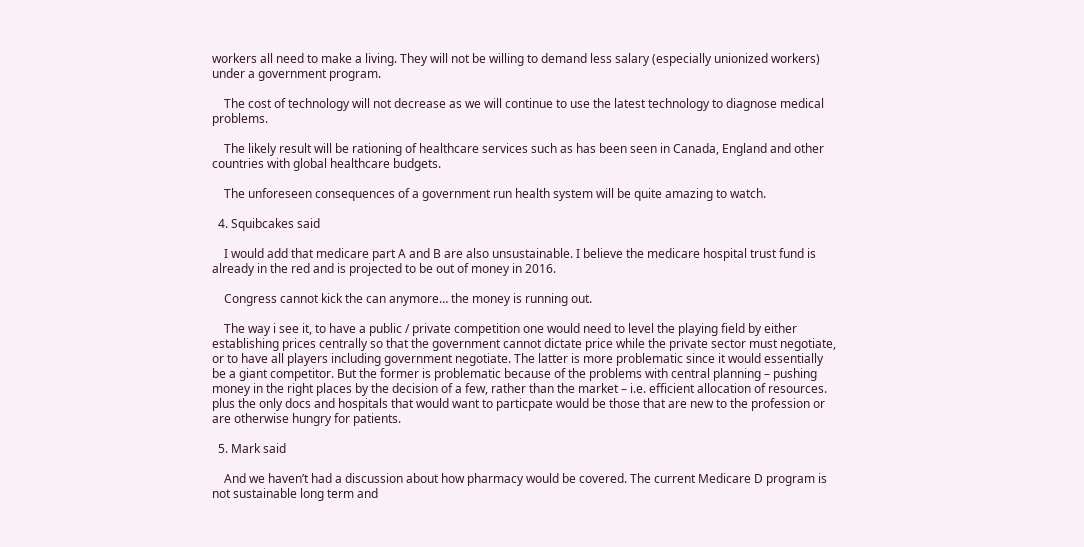workers all need to make a living. They will not be willing to demand less salary (especially unionized workers) under a government program.

    The cost of technology will not decrease as we will continue to use the latest technology to diagnose medical problems.

    The likely result will be rationing of healthcare services such as has been seen in Canada, England and other countries with global healthcare budgets.

    The unforeseen consequences of a government run health system will be quite amazing to watch.

  4. Squibcakes said

    I would add that medicare part A and B are also unsustainable. I believe the medicare hospital trust fund is already in the red and is projected to be out of money in 2016.

    Congress cannot kick the can anymore… the money is running out.

    The way i see it, to have a public / private competition one would need to level the playing field by either establishing prices centrally so that the government cannot dictate price while the private sector must negotiate, or to have all players including government negotiate. The latter is more problematic since it would essentially be a giant competitor. But the former is problematic because of the problems with central planning – pushing money in the right places by the decision of a few, rather than the market – i.e. efficient allocation of resources. plus the only docs and hospitals that would want to particpate would be those that are new to the profession or are otherwise hungry for patients.

  5. Mark said

    And we haven’t had a discussion about how pharmacy would be covered. The current Medicare D program is not sustainable long term and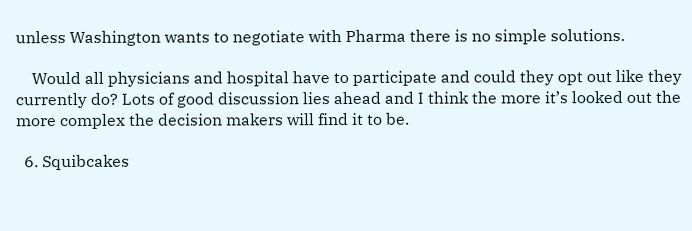unless Washington wants to negotiate with Pharma there is no simple solutions.

    Would all physicians and hospital have to participate and could they opt out like they currently do? Lots of good discussion lies ahead and I think the more it’s looked out the more complex the decision makers will find it to be.

  6. Squibcakes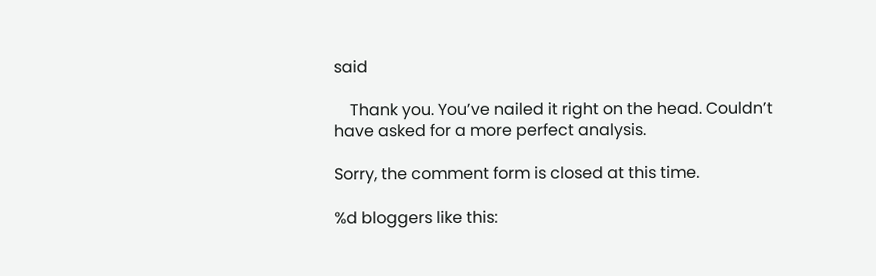said

    Thank you. You’ve nailed it right on the head. Couldn’t have asked for a more perfect analysis.

Sorry, the comment form is closed at this time.

%d bloggers like this: